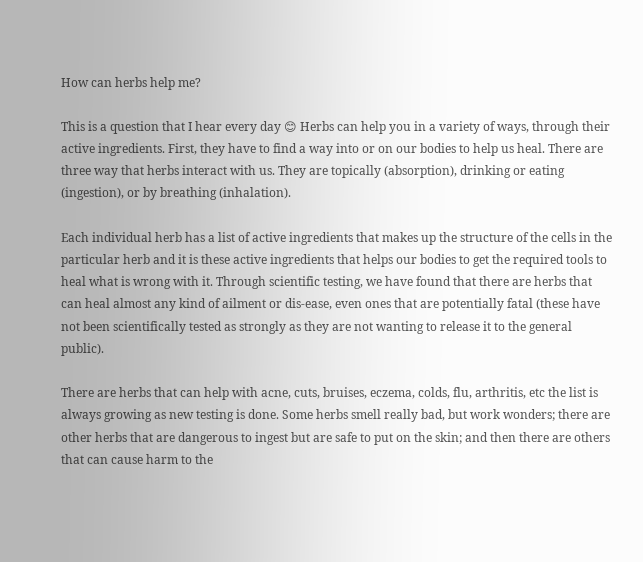How can herbs help me?

This is a question that I hear every day 😊 Herbs can help you in a variety of ways, through their active ingredients. First, they have to find a way into or on our bodies to help us heal. There are three way that herbs interact with us. They are topically (absorption), drinking or eating (ingestion), or by breathing (inhalation).

Each individual herb has a list of active ingredients that makes up the structure of the cells in the particular herb and it is these active ingredients that helps our bodies to get the required tools to heal what is wrong with it. Through scientific testing, we have found that there are herbs that can heal almost any kind of ailment or dis-ease, even ones that are potentially fatal (these have not been scientifically tested as strongly as they are not wanting to release it to the general public).

There are herbs that can help with acne, cuts, bruises, eczema, colds, flu, arthritis, etc the list is always growing as new testing is done. Some herbs smell really bad, but work wonders; there are other herbs that are dangerous to ingest but are safe to put on the skin; and then there are others that can cause harm to the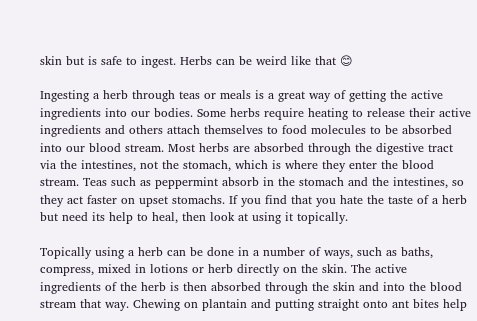skin but is safe to ingest. Herbs can be weird like that 😊

Ingesting a herb through teas or meals is a great way of getting the active ingredients into our bodies. Some herbs require heating to release their active ingredients and others attach themselves to food molecules to be absorbed into our blood stream. Most herbs are absorbed through the digestive tract via the intestines, not the stomach, which is where they enter the blood stream. Teas such as peppermint absorb in the stomach and the intestines, so they act faster on upset stomachs. If you find that you hate the taste of a herb but need its help to heal, then look at using it topically.

Topically using a herb can be done in a number of ways, such as baths, compress, mixed in lotions or herb directly on the skin. The active ingredients of the herb is then absorbed through the skin and into the blood stream that way. Chewing on plantain and putting straight onto ant bites help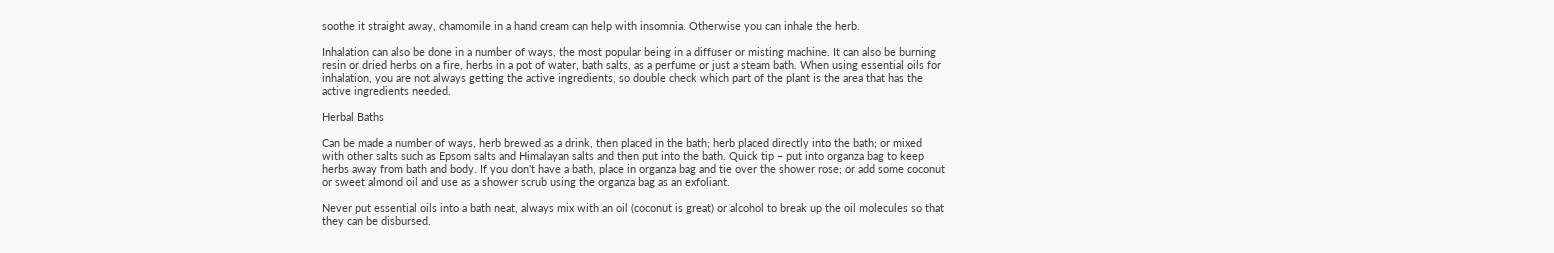soothe it straight away, chamomile in a hand cream can help with insomnia. Otherwise you can inhale the herb.

Inhalation can also be done in a number of ways, the most popular being in a diffuser or misting machine. It can also be burning resin or dried herbs on a fire, herbs in a pot of water, bath salts, as a perfume or just a steam bath. When using essential oils for inhalation, you are not always getting the active ingredients, so double check which part of the plant is the area that has the active ingredients needed.

Herbal Baths

Can be made a number of ways, herb brewed as a drink, then placed in the bath; herb placed directly into the bath; or mixed with other salts such as Epsom salts and Himalayan salts and then put into the bath. Quick tip – put into organza bag to keep herbs away from bath and body. If you don’t have a bath, place in organza bag and tie over the shower rose; or add some coconut or sweet almond oil and use as a shower scrub using the organza bag as an exfoliant.

Never put essential oils into a bath neat, always mix with an oil (coconut is great) or alcohol to break up the oil molecules so that they can be disbursed.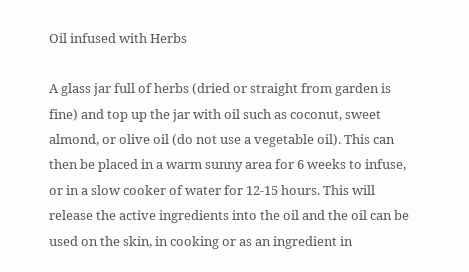Oil infused with Herbs

A glass jar full of herbs (dried or straight from garden is fine) and top up the jar with oil such as coconut, sweet almond, or olive oil (do not use a vegetable oil). This can then be placed in a warm sunny area for 6 weeks to infuse, or in a slow cooker of water for 12-15 hours. This will release the active ingredients into the oil and the oil can be used on the skin, in cooking or as an ingredient in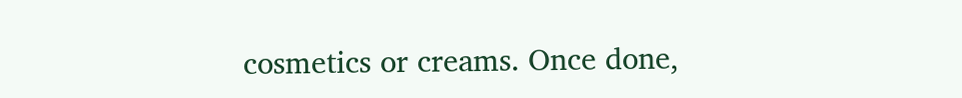cosmetics or creams. Once done,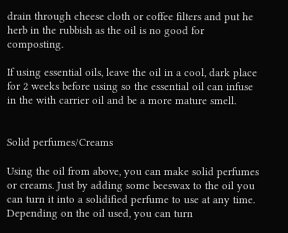drain through cheese cloth or coffee filters and put he herb in the rubbish as the oil is no good for composting.

If using essential oils, leave the oil in a cool, dark place for 2 weeks before using so the essential oil can infuse in the with carrier oil and be a more mature smell.


Solid perfumes/Creams

Using the oil from above, you can make solid perfumes or creams. Just by adding some beeswax to the oil you can turn it into a solidified perfume to use at any time. Depending on the oil used, you can turn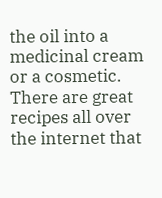the oil into a medicinal cream or a cosmetic. There are great recipes all over the internet that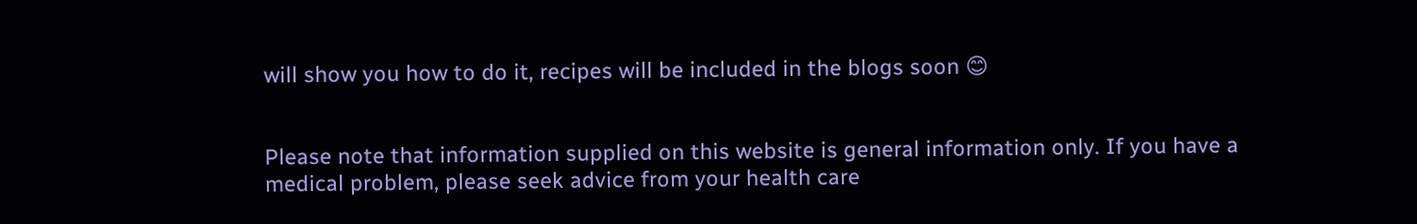will show you how to do it, recipes will be included in the blogs soon 😊


Please note that information supplied on this website is general information only. If you have a medical problem, please seek advice from your health care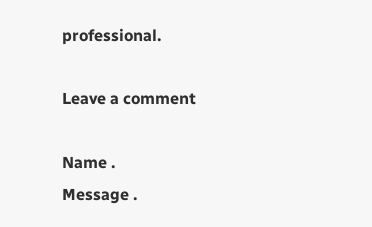professional.

Leave a comment

Name .
Message .